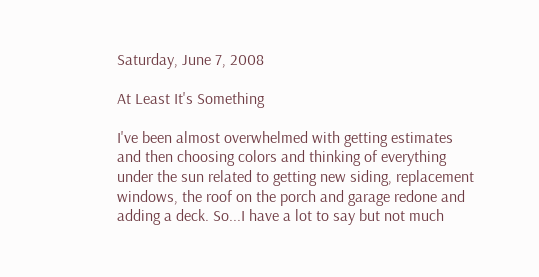Saturday, June 7, 2008

At Least It's Something

I've been almost overwhelmed with getting estimates and then choosing colors and thinking of everything under the sun related to getting new siding, replacement windows, the roof on the porch and garage redone and adding a deck. So...I have a lot to say but not much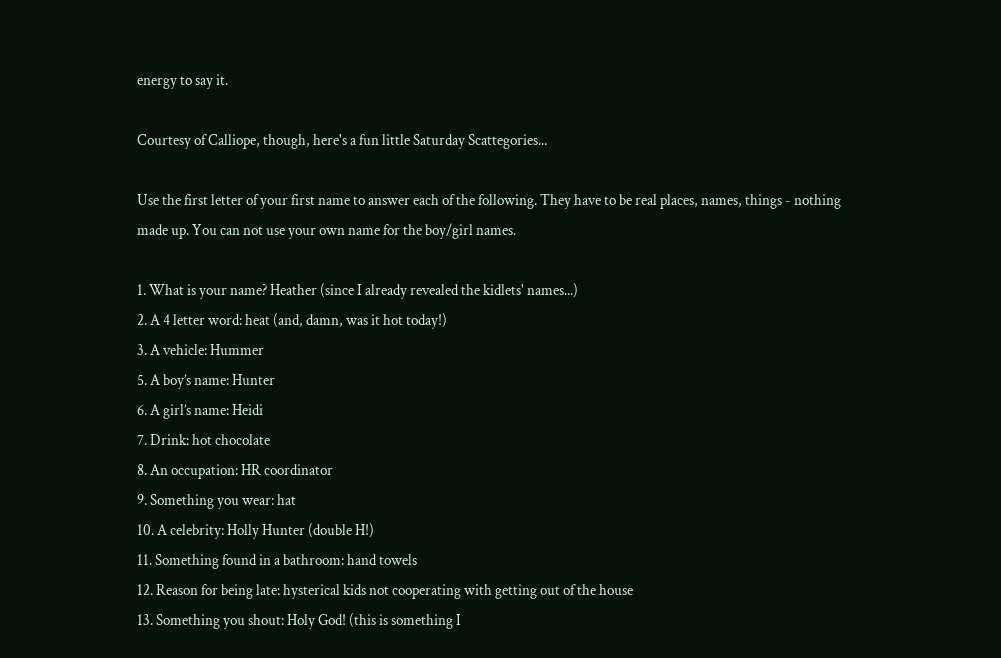energy to say it.

Courtesy of Calliope, though, here's a fun little Saturday Scattegories...

Use the first letter of your first name to answer each of the following. They have to be real places, names, things - nothing made up. You can not use your own name for the boy/girl names.

1. What is your name? Heather (since I already revealed the kidlets' names...)
2. A 4 letter word: heat (and, damn, was it hot today!)
3. A vehicle: Hummer
5. A boy’s name: Hunter
6. A girl’s name: Heidi
7. Drink: hot chocolate
8. An occupation: HR coordinator
9. Something you wear: hat
10. A celebrity: Holly Hunter (double H!)
11. Something found in a bathroom: hand towels
12. Reason for being late: hysterical kids not cooperating with getting out of the house
13. Something you shout: Holy God! (this is something I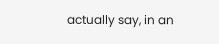actually say, in an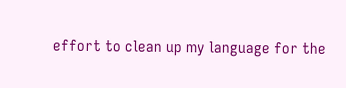effort to clean up my language for the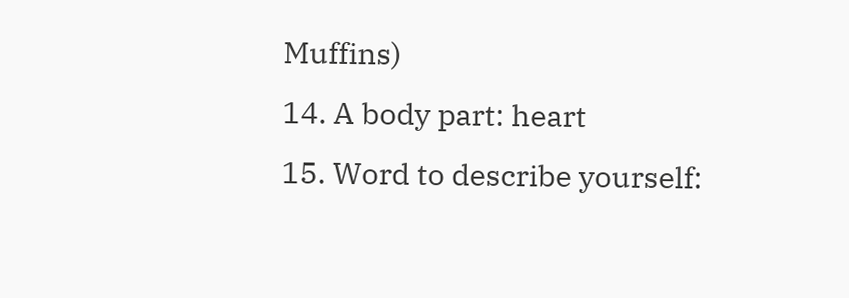Muffins)
14. A body part: heart
15. Word to describe yourself: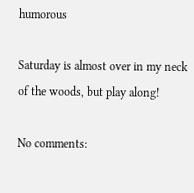humorous

Saturday is almost over in my neck of the woods, but play along!

No comments: